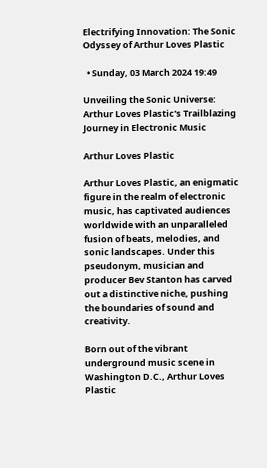Electrifying Innovation: The Sonic Odyssey of Arthur Loves Plastic

  • Sunday, 03 March 2024 19:49

Unveiling the Sonic Universe: Arthur Loves Plastic's Trailblazing Journey in Electronic Music

Arthur Loves Plastic

Arthur Loves Plastic, an enigmatic figure in the realm of electronic music, has captivated audiences worldwide with an unparalleled fusion of beats, melodies, and sonic landscapes. Under this pseudonym, musician and producer Bev Stanton has carved out a distinctive niche, pushing the boundaries of sound and creativity.

Born out of the vibrant underground music scene in Washington D.C., Arthur Loves Plastic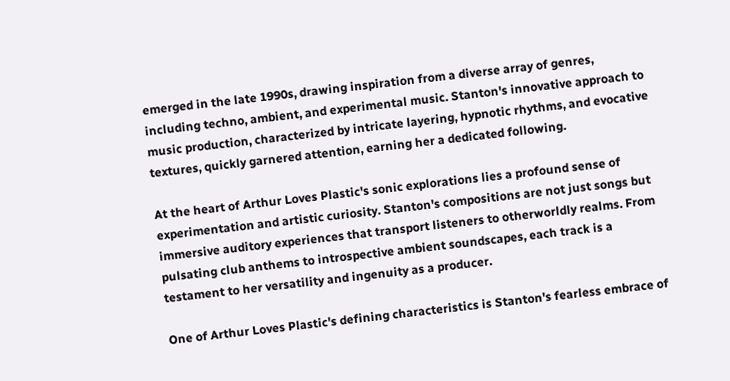emerged in the late 1990s, drawing inspiration from a diverse array of genres, including techno, ambient, and experimental music. Stanton's innovative approach to music production, characterized by intricate layering, hypnotic rhythms, and evocative textures, quickly garnered attention, earning her a dedicated following.

At the heart of Arthur Loves Plastic's sonic explorations lies a profound sense of experimentation and artistic curiosity. Stanton's compositions are not just songs but immersive auditory experiences that transport listeners to otherworldly realms. From pulsating club anthems to introspective ambient soundscapes, each track is a testament to her versatility and ingenuity as a producer.

One of Arthur Loves Plastic's defining characteristics is Stanton's fearless embrace of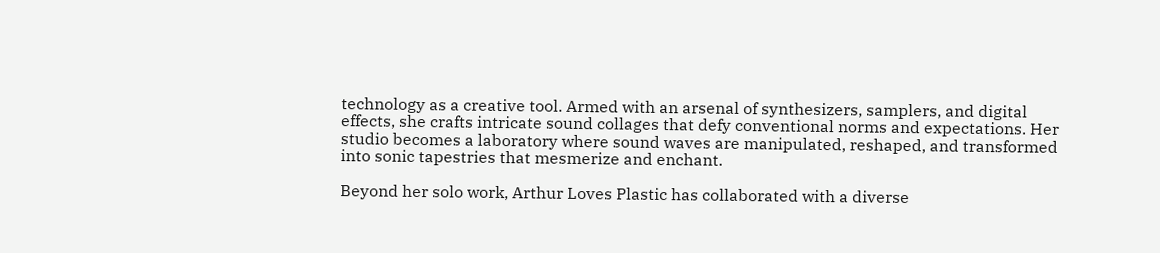technology as a creative tool. Armed with an arsenal of synthesizers, samplers, and digital effects, she crafts intricate sound collages that defy conventional norms and expectations. Her studio becomes a laboratory where sound waves are manipulated, reshaped, and transformed into sonic tapestries that mesmerize and enchant.

Beyond her solo work, Arthur Loves Plastic has collaborated with a diverse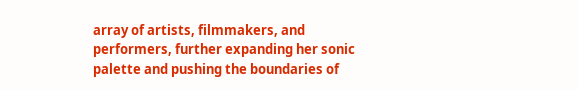array of artists, filmmakers, and performers, further expanding her sonic palette and pushing the boundaries of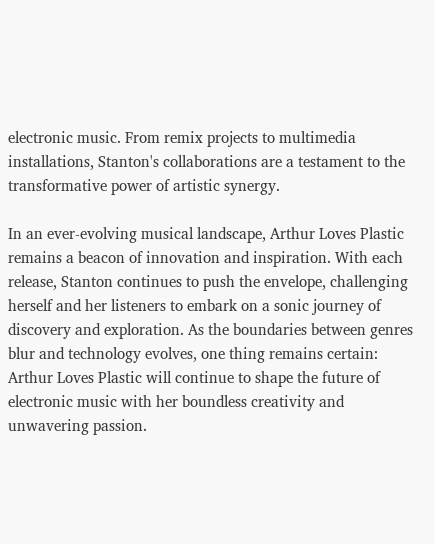electronic music. From remix projects to multimedia installations, Stanton's collaborations are a testament to the transformative power of artistic synergy.

In an ever-evolving musical landscape, Arthur Loves Plastic remains a beacon of innovation and inspiration. With each release, Stanton continues to push the envelope, challenging herself and her listeners to embark on a sonic journey of discovery and exploration. As the boundaries between genres blur and technology evolves, one thing remains certain: Arthur Loves Plastic will continue to shape the future of electronic music with her boundless creativity and unwavering passion.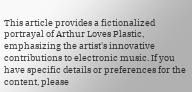This article provides a fictionalized portrayal of Arthur Loves Plastic, emphasizing the artist's innovative contributions to electronic music. If you have specific details or preferences for the content, please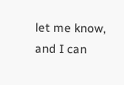let me know, and I can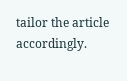tailor the article accordingly.